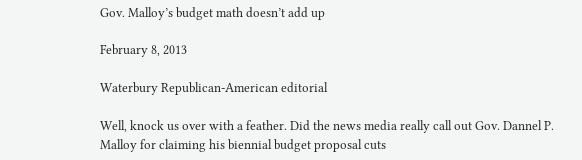Gov. Malloy’s budget math doesn’t add up

February 8, 2013

Waterbury Republican-American editorial

Well, knock us over with a feather. Did the news media really call out Gov. Dannel P. Malloy for claiming his biennial budget proposal cuts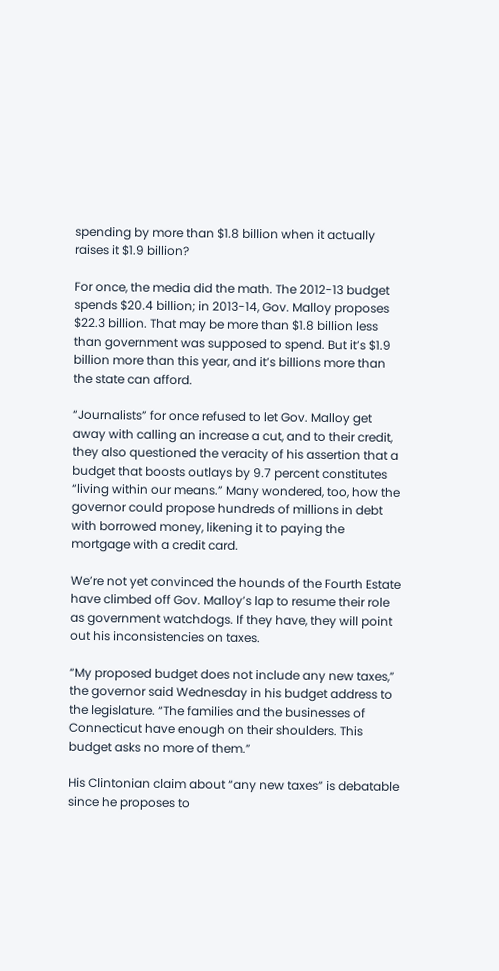spending by more than $1.8 billion when it actually raises it $1.9 billion?

For once, the media did the math. The 2012-13 budget spends $20.4 billion; in 2013-14, Gov. Malloy proposes $22.3 billion. That may be more than $1.8 billion less than government was supposed to spend. But it’s $1.9 billion more than this year, and it’s billions more than the state can afford.

“Journalists” for once refused to let Gov. Malloy get away with calling an increase a cut, and to their credit, they also questioned the veracity of his assertion that a budget that boosts outlays by 9.7 percent constitutes “living within our means.” Many wondered, too, how the governor could propose hundreds of millions in debt with borrowed money, likening it to paying the mortgage with a credit card.

We’re not yet convinced the hounds of the Fourth Estate have climbed off Gov. Malloy’s lap to resume their role as government watchdogs. If they have, they will point out his inconsistencies on taxes.

“My proposed budget does not include any new taxes,” the governor said Wednesday in his budget address to the legislature. “The families and the businesses of Connecticut have enough on their shoulders. This budget asks no more of them.”

His Clintonian claim about “any new taxes” is debatable since he proposes to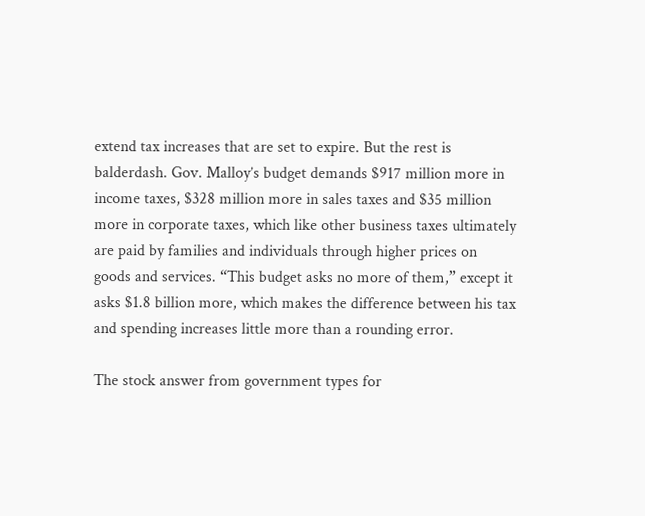extend tax increases that are set to expire. But the rest is balderdash. Gov. Malloy’s budget demands $917 million more in income taxes, $328 million more in sales taxes and $35 million more in corporate taxes, which like other business taxes ultimately are paid by families and individuals through higher prices on goods and services. “This budget asks no more of them,” except it asks $1.8 billion more, which makes the difference between his tax and spending increases little more than a rounding error.

The stock answer from government types for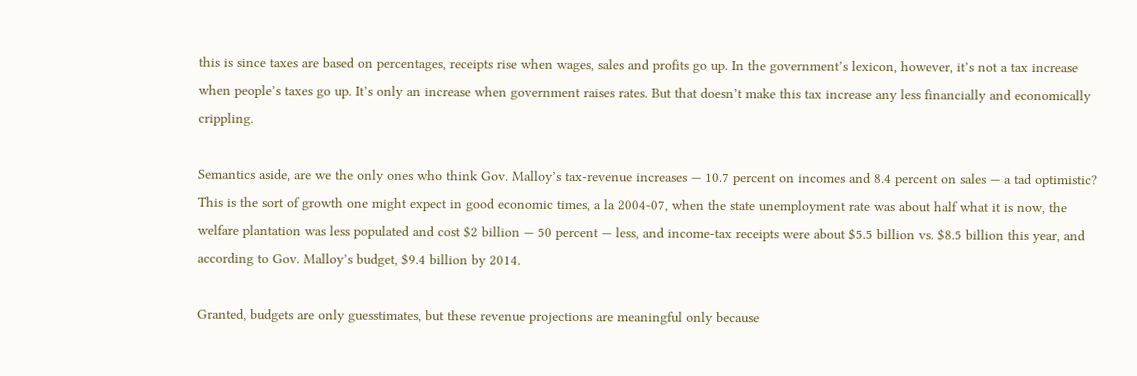this is since taxes are based on percentages, receipts rise when wages, sales and profits go up. In the government’s lexicon, however, it’s not a tax increase when people’s taxes go up. It’s only an increase when government raises rates. But that doesn’t make this tax increase any less financially and economically crippling.

Semantics aside, are we the only ones who think Gov. Malloy’s tax-revenue increases — 10.7 percent on incomes and 8.4 percent on sales — a tad optimistic? This is the sort of growth one might expect in good economic times, a la 2004-07, when the state unemployment rate was about half what it is now, the welfare plantation was less populated and cost $2 billion — 50 percent — less, and income-tax receipts were about $5.5 billion vs. $8.5 billion this year, and according to Gov. Malloy’s budget, $9.4 billion by 2014.

Granted, budgets are only guesstimates, but these revenue projections are meaningful only because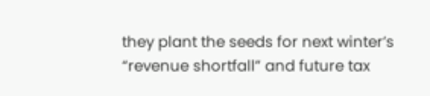they plant the seeds for next winter’s “revenue shortfall” and future tax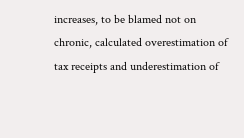increases, to be blamed not on chronic, calculated overestimation of tax receipts and underestimation of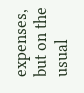expenses, but on the usual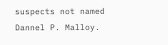suspects not named Dannel P. Malloy.